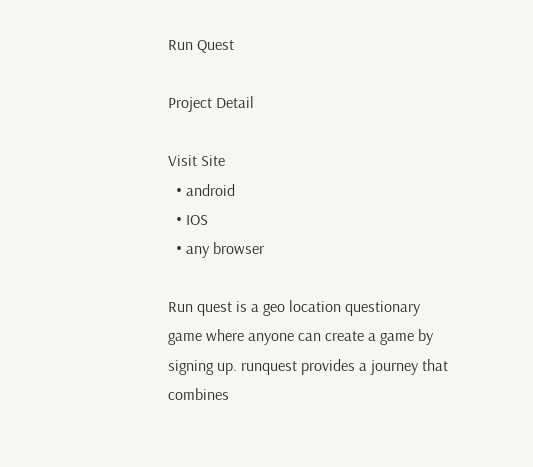Run Quest

Project Detail

Visit Site
  • android
  • IOS
  • any browser

Run quest is a geo location questionary game where anyone can create a game by signing up. runquest provides a journey that combines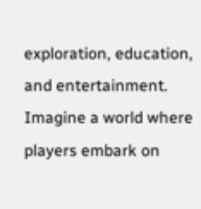exploration, education, and entertainment. Imagine a world where players embark on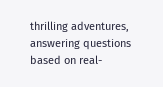thrilling adventures, answering questions based on real-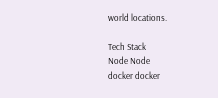world locations.

Tech Stack
Node Node
docker docker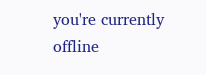you're currently offline